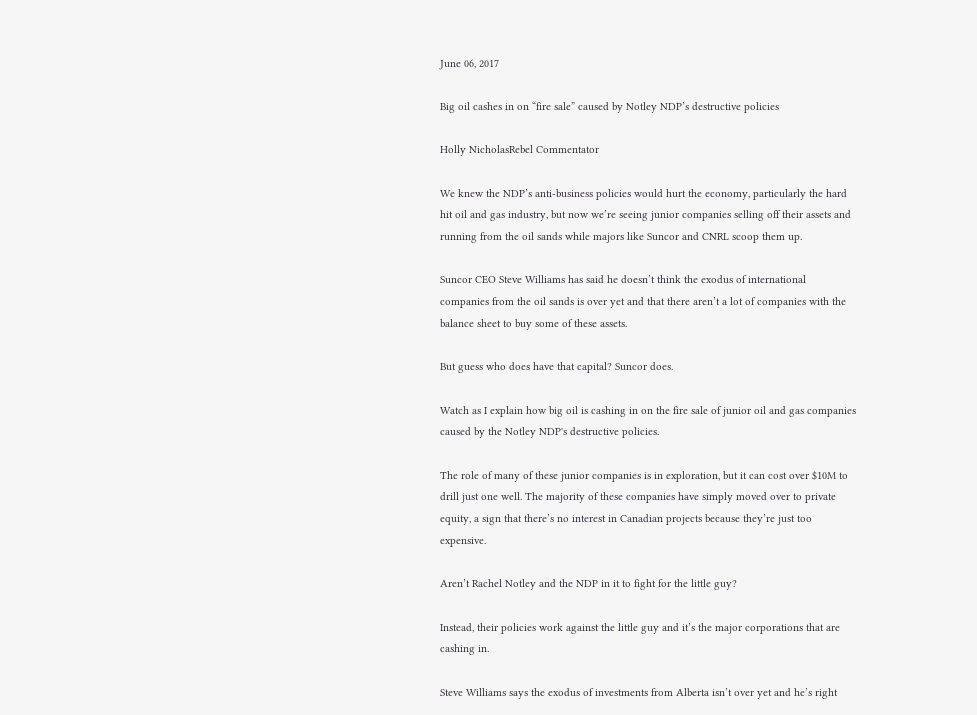June 06, 2017

Big oil cashes in on “fire sale” caused by Notley NDP’s destructive policies

Holly NicholasRebel Commentator

We knew the NDP’s anti-business policies would hurt the economy, particularly the hard hit oil and gas industry, but now we’re seeing junior companies selling off their assets and running from the oil sands while majors like Suncor and CNRL scoop them up.

Suncor CEO Steve Williams has said he doesn’t think the exodus of international companies from the oil sands is over yet and that there aren’t a lot of companies with the balance sheet to buy some of these assets.

But guess who does have that capital? Suncor does.

Watch as I explain how big oil is cashing in on the fire sale of junior oil and gas companies caused by the Notley NDP's destructive policies.

The role of many of these junior companies is in exploration, but it can cost over $10M to drill just one well. The majority of these companies have simply moved over to private equity, a sign that there’s no interest in Canadian projects because they’re just too expensive.

Aren’t Rachel Notley and the NDP in it to fight for the little guy?

Instead, their policies work against the little guy and it’s the major corporations that are cashing in.

Steve Williams says the exodus of investments from Alberta isn’t over yet and he’s right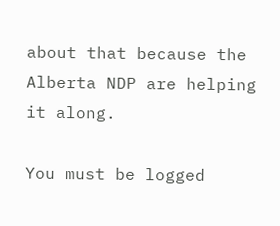about that because the Alberta NDP are helping it along.

You must be logged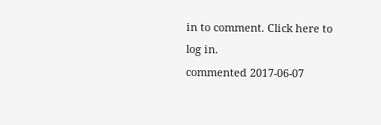in to comment. Click here to log in.
commented 2017-06-07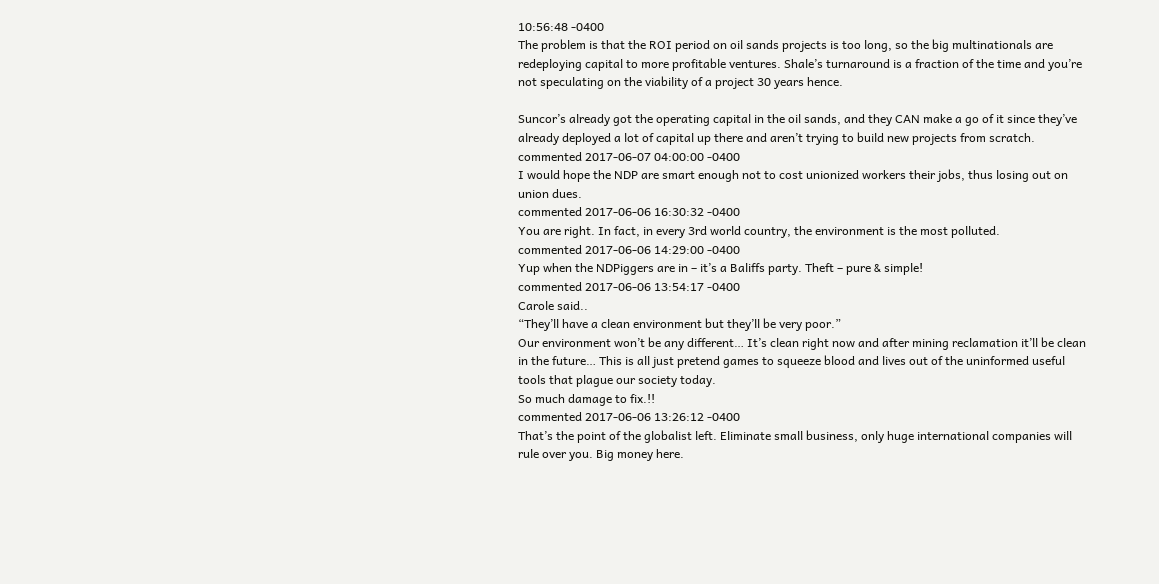10:56:48 -0400
The problem is that the ROI period on oil sands projects is too long, so the big multinationals are redeploying capital to more profitable ventures. Shale’s turnaround is a fraction of the time and you’re not speculating on the viability of a project 30 years hence.

Suncor’s already got the operating capital in the oil sands, and they CAN make a go of it since they’ve already deployed a lot of capital up there and aren’t trying to build new projects from scratch.
commented 2017-06-07 04:00:00 -0400
I would hope the NDP are smart enough not to cost unionized workers their jobs, thus losing out on union dues.
commented 2017-06-06 16:30:32 -0400
You are right. In fact, in every 3rd world country, the environment is the most polluted.
commented 2017-06-06 14:29:00 -0400
Yup when the NDPiggers are in – it’s a Baliffs party. Theft – pure & simple!
commented 2017-06-06 13:54:17 -0400
Carole said..
“They’ll have a clean environment but they’ll be very poor.”
Our environment won’t be any different… It’s clean right now and after mining reclamation it’ll be clean in the future… This is all just pretend games to squeeze blood and lives out of the uninformed useful tools that plague our society today.
So much damage to fix.!!
commented 2017-06-06 13:26:12 -0400
That’s the point of the globalist left. Eliminate small business, only huge international companies will rule over you. Big money here.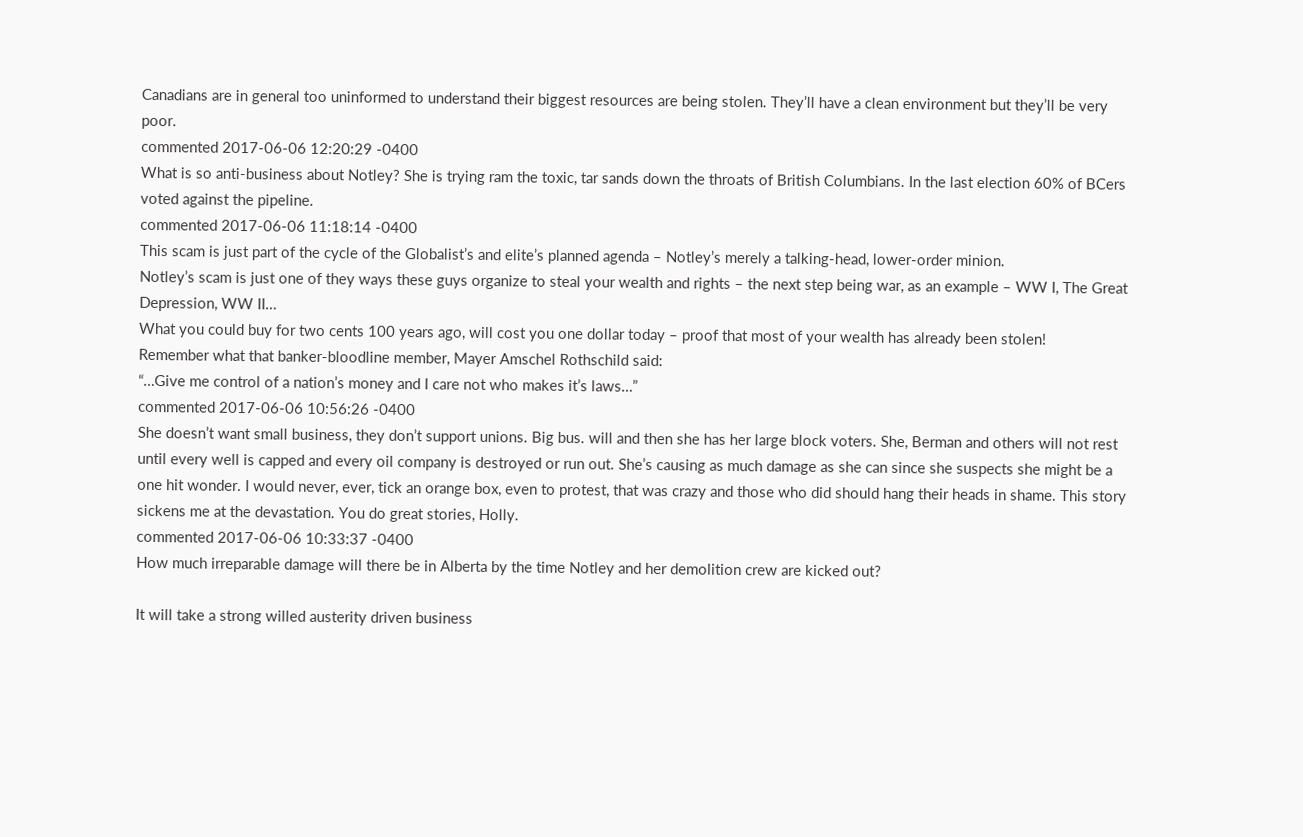Canadians are in general too uninformed to understand their biggest resources are being stolen. They’ll have a clean environment but they’ll be very poor.
commented 2017-06-06 12:20:29 -0400
What is so anti-business about Notley? She is trying ram the toxic, tar sands down the throats of British Columbians. In the last election 60% of BCers voted against the pipeline.
commented 2017-06-06 11:18:14 -0400
This scam is just part of the cycle of the Globalist’s and elite’s planned agenda – Notley’s merely a talking-head, lower-order minion.
Notley’s scam is just one of they ways these guys organize to steal your wealth and rights – the next step being war, as an example – WW I, The Great Depression, WW II…
What you could buy for two cents 100 years ago, will cost you one dollar today – proof that most of your wealth has already been stolen!
Remember what that banker-bloodline member, Mayer Amschel Rothschild said:
“…Give me control of a nation’s money and I care not who makes it’s laws…”
commented 2017-06-06 10:56:26 -0400
She doesn’t want small business, they don’t support unions. Big bus. will and then she has her large block voters. She, Berman and others will not rest until every well is capped and every oil company is destroyed or run out. She’s causing as much damage as she can since she suspects she might be a one hit wonder. I would never, ever, tick an orange box, even to protest, that was crazy and those who did should hang their heads in shame. This story sickens me at the devastation. You do great stories, Holly.
commented 2017-06-06 10:33:37 -0400
How much irreparable damage will there be in Alberta by the time Notley and her demolition crew are kicked out?

It will take a strong willed austerity driven business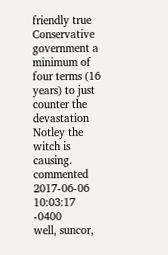friendly true Conservative government a minimum of four terms (16 years) to just counter the devastation Notley the witch is causing.
commented 2017-06-06 10:03:17 -0400
well, suncor,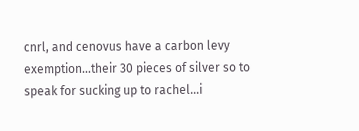cnrl, and cenovus have a carbon levy exemption…their 30 pieces of silver so to speak for sucking up to rachel…i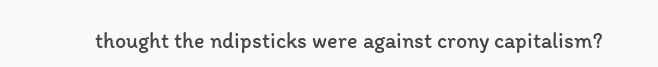thought the ndipsticks were against crony capitalism?